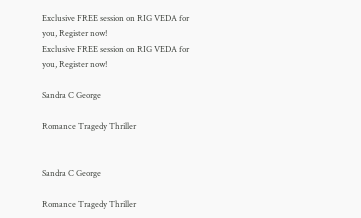Exclusive FREE session on RIG VEDA for you, Register now!
Exclusive FREE session on RIG VEDA for you, Register now!

Sandra C George

Romance Tragedy Thriller


Sandra C George

Romance Tragedy Thriller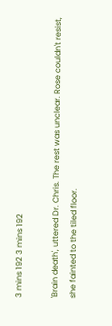3 mins 192 3 mins 192

'Brain death', uttered Dr. Chris. The rest was unclear. Rose couldn't resist, she fainted to the tiled floor.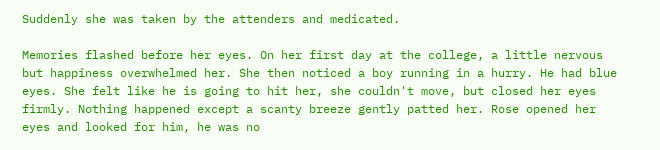Suddenly she was taken by the attenders and medicated.

Memories flashed before her eyes. On her first day at the college, a little nervous but happiness overwhelmed her. She then noticed a boy running in a hurry. He had blue eyes. She felt like he is going to hit her, she couldn't move, but closed her eyes firmly. Nothing happened except a scanty breeze gently patted her. Rose opened her eyes and looked for him, he was no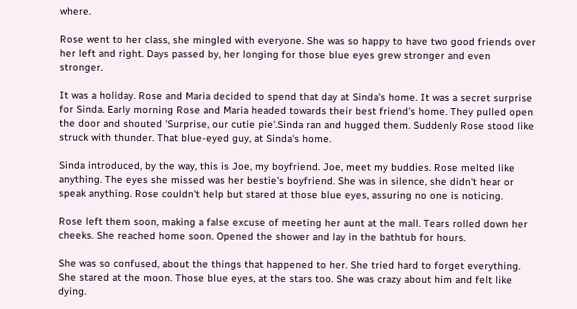where.

Rose went to her class, she mingled with everyone. She was so happy to have two good friends over her left and right. Days passed by, her longing for those blue eyes grew stronger and even stronger.

It was a holiday. Rose and Maria decided to spend that day at Sinda's home. It was a secret surprise for Sinda. Early morning Rose and Maria headed towards their best friend's home. They pulled open the door and shouted 'Surprise, our cutie pie'.Sinda ran and hugged them. Suddenly Rose stood like struck with thunder. That blue-eyed guy, at Sinda's home.

Sinda introduced, by the way, this is Joe, my boyfriend. Joe, meet my buddies. Rose melted like anything. The eyes she missed was her bestie's boyfriend. She was in silence, she didn't hear or speak anything. Rose couldn't help but stared at those blue eyes, assuring no one is noticing.

Rose left them soon, making a false excuse of meeting her aunt at the mall. Tears rolled down her cheeks. She reached home soon. Opened the shower and lay in the bathtub for hours.

She was so confused, about the things that happened to her. She tried hard to forget everything. She stared at the moon. Those blue eyes, at the stars too. She was crazy about him and felt like dying.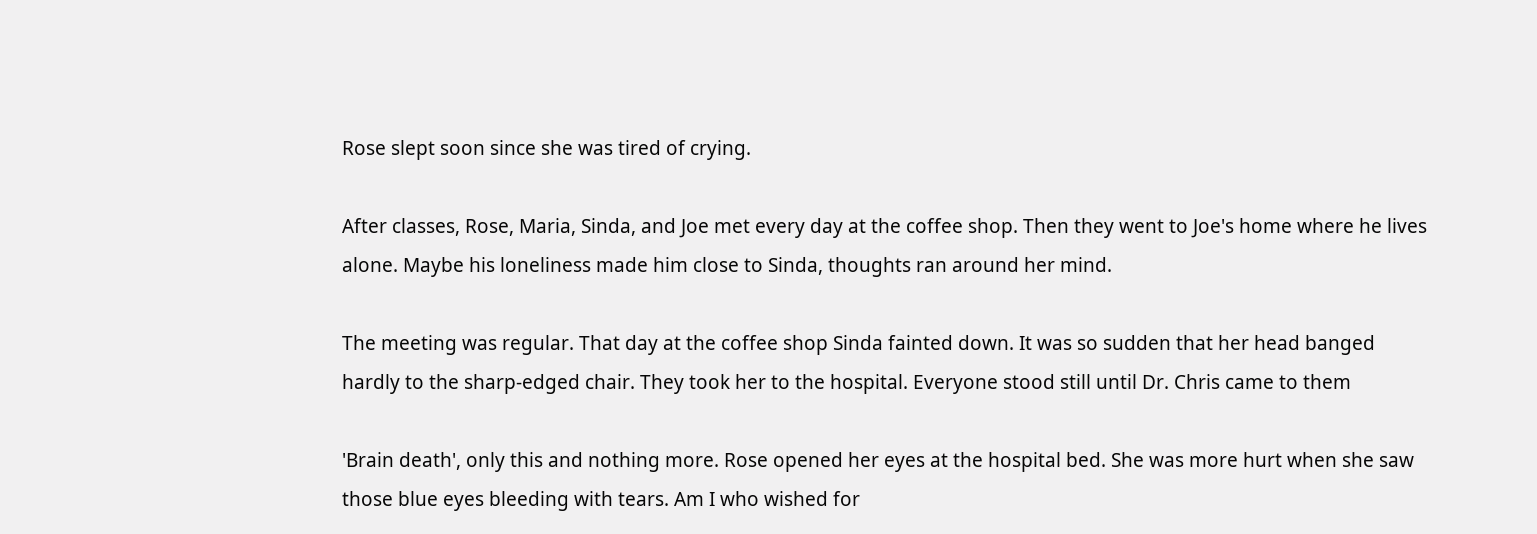Rose slept soon since she was tired of crying.

After classes, Rose, Maria, Sinda, and Joe met every day at the coffee shop. Then they went to Joe's home where he lives alone. Maybe his loneliness made him close to Sinda, thoughts ran around her mind.

The meeting was regular. That day at the coffee shop Sinda fainted down. It was so sudden that her head banged hardly to the sharp-edged chair. They took her to the hospital. Everyone stood still until Dr. Chris came to them

'Brain death', only this and nothing more. Rose opened her eyes at the hospital bed. She was more hurt when she saw those blue eyes bleeding with tears. Am I who wished for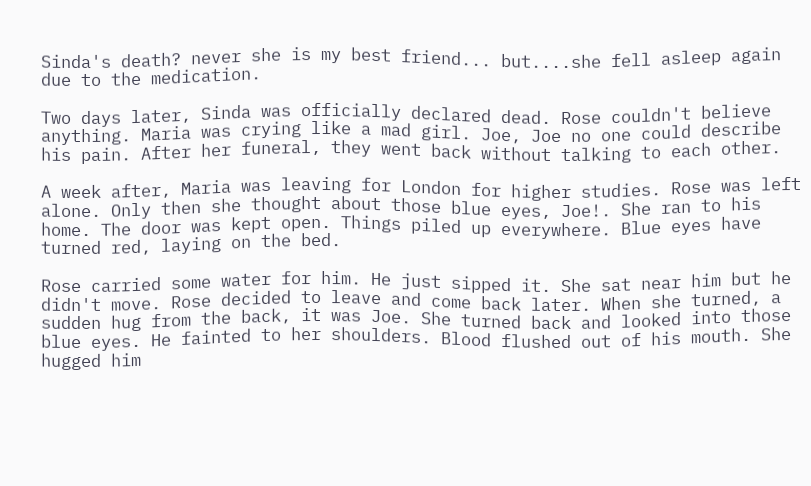Sinda's death? never she is my best friend... but....she fell asleep again due to the medication.

Two days later, Sinda was officially declared dead. Rose couldn't believe anything. Maria was crying like a mad girl. Joe, Joe no one could describe his pain. After her funeral, they went back without talking to each other.

A week after, Maria was leaving for London for higher studies. Rose was left alone. Only then she thought about those blue eyes, Joe!. She ran to his home. The door was kept open. Things piled up everywhere. Blue eyes have turned red, laying on the bed.

Rose carried some water for him. He just sipped it. She sat near him but he didn't move. Rose decided to leave and come back later. When she turned, a sudden hug from the back, it was Joe. She turned back and looked into those blue eyes. He fainted to her shoulders. Blood flushed out of his mouth. She hugged him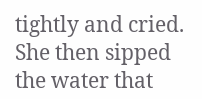tightly and cried. She then sipped the water that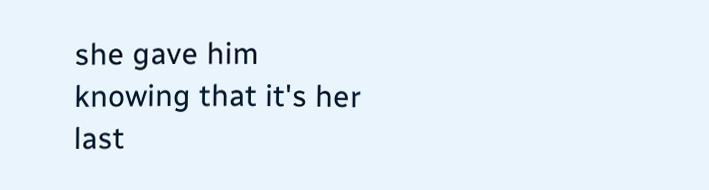she gave him knowing that it's her last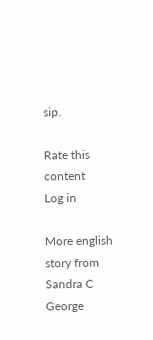sip.

Rate this content
Log in

More english story from Sandra C George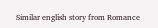Similar english story from Romance